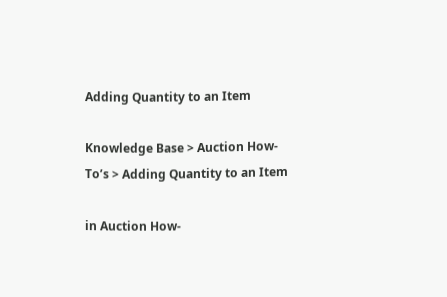Adding Quantity to an Item

Knowledge Base > Auction How-To’s > Adding Quantity to an Item

in Auction How-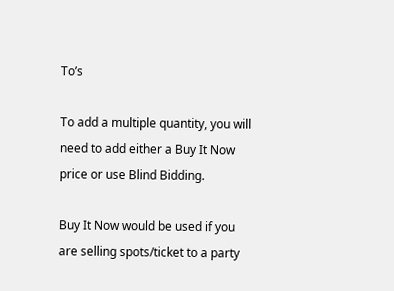To’s

To add a multiple quantity, you will need to add either a Buy It Now price or use Blind Bidding.

Buy It Now would be used if you are selling spots/ticket to a party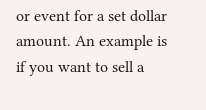or event for a set dollar amount. An example is if you want to sell a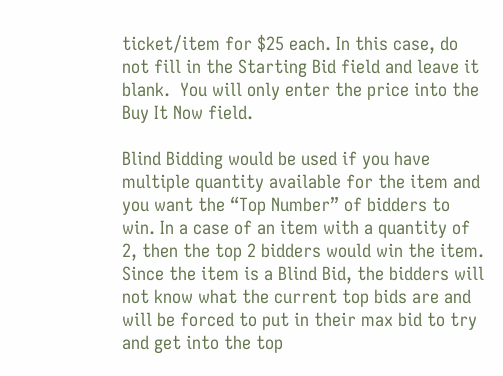ticket/item for $25 each. In this case, do not fill in the Starting Bid field and leave it blank.  You will only enter the price into the Buy It Now field.

Blind Bidding would be used if you have multiple quantity available for the item and you want the “Top Number” of bidders to win. In a case of an item with a quantity of 2, then the top 2 bidders would win the item.  Since the item is a Blind Bid, the bidders will not know what the current top bids are and will be forced to put in their max bid to try and get into the top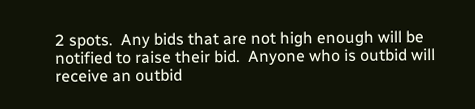2 spots.  Any bids that are not high enough will be notified to raise their bid.  Anyone who is outbid will receive an outbid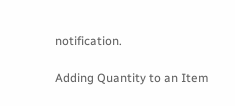notification.

Adding Quantity to an Item